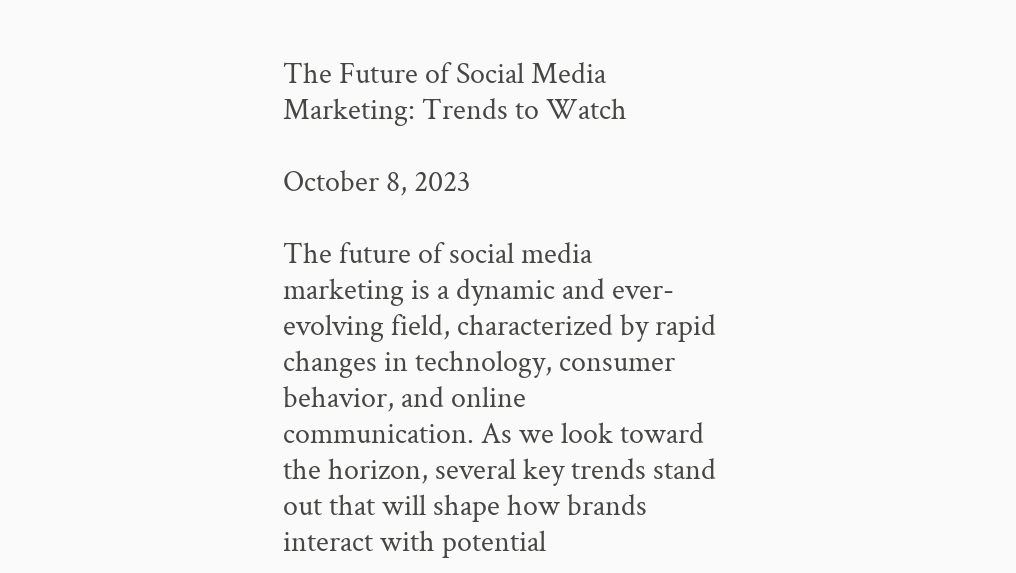The Future of Social Media Marketing: Trends to Watch

October 8, 2023

The future of social media marketing is a dynamic and ever-evolving field, characterized by rapid changes in technology, consumer behavior, and online communication. As we look toward the horizon, several key trends stand out that will shape how brands interact with potential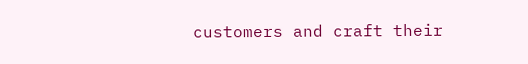customers and craft their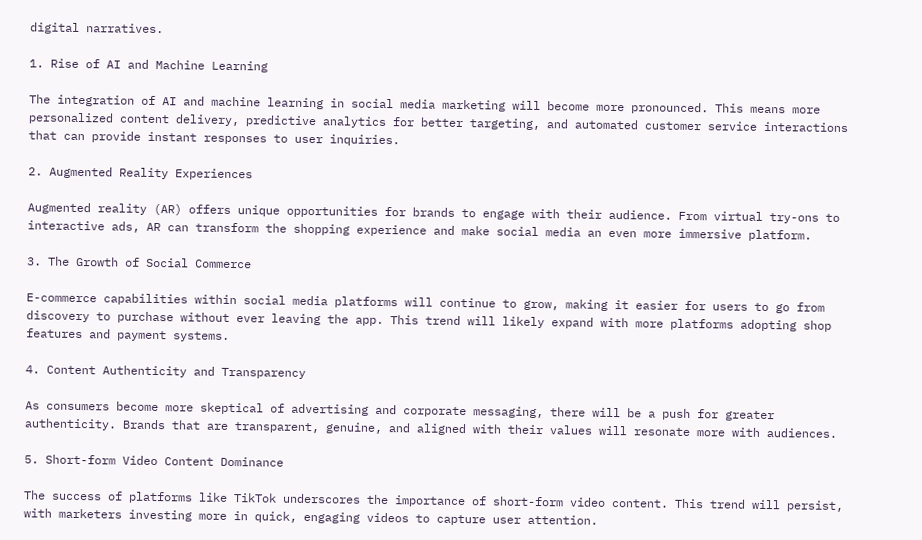digital narratives.

1. Rise of AI and Machine Learning

The integration of AI and machine learning in social media marketing will become more pronounced. This means more personalized content delivery, predictive analytics for better targeting, and automated customer service interactions that can provide instant responses to user inquiries.

2. Augmented Reality Experiences

Augmented reality (AR) offers unique opportunities for brands to engage with their audience. From virtual try-ons to interactive ads, AR can transform the shopping experience and make social media an even more immersive platform.

3. The Growth of Social Commerce

E-commerce capabilities within social media platforms will continue to grow, making it easier for users to go from discovery to purchase without ever leaving the app. This trend will likely expand with more platforms adopting shop features and payment systems.

4. Content Authenticity and Transparency

As consumers become more skeptical of advertising and corporate messaging, there will be a push for greater authenticity. Brands that are transparent, genuine, and aligned with their values will resonate more with audiences.

5. Short-form Video Content Dominance

The success of platforms like TikTok underscores the importance of short-form video content. This trend will persist, with marketers investing more in quick, engaging videos to capture user attention.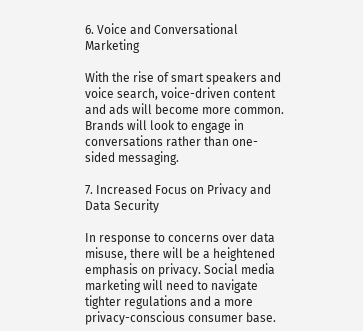6. Voice and Conversational Marketing

With the rise of smart speakers and voice search, voice-driven content and ads will become more common. Brands will look to engage in conversations rather than one-sided messaging.

7. Increased Focus on Privacy and Data Security

In response to concerns over data misuse, there will be a heightened emphasis on privacy. Social media marketing will need to navigate tighter regulations and a more privacy-conscious consumer base.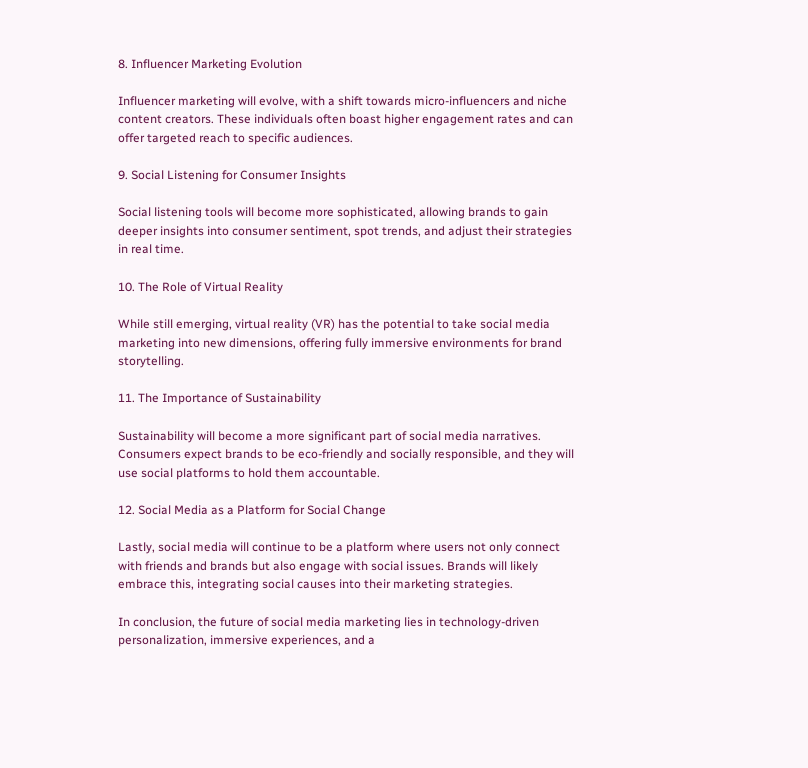8. Influencer Marketing Evolution

Influencer marketing will evolve, with a shift towards micro-influencers and niche content creators. These individuals often boast higher engagement rates and can offer targeted reach to specific audiences.

9. Social Listening for Consumer Insights

Social listening tools will become more sophisticated, allowing brands to gain deeper insights into consumer sentiment, spot trends, and adjust their strategies in real time.

10. The Role of Virtual Reality

While still emerging, virtual reality (VR) has the potential to take social media marketing into new dimensions, offering fully immersive environments for brand storytelling.

11. The Importance of Sustainability

Sustainability will become a more significant part of social media narratives. Consumers expect brands to be eco-friendly and socially responsible, and they will use social platforms to hold them accountable.

12. Social Media as a Platform for Social Change

Lastly, social media will continue to be a platform where users not only connect with friends and brands but also engage with social issues. Brands will likely embrace this, integrating social causes into their marketing strategies.

In conclusion, the future of social media marketing lies in technology-driven personalization, immersive experiences, and a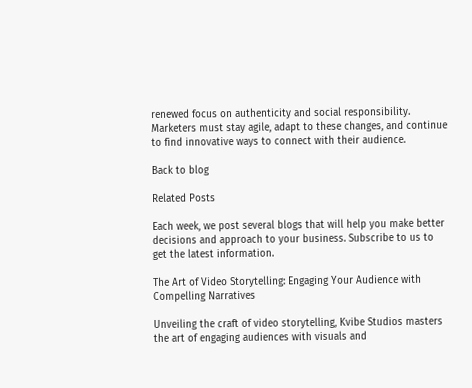renewed focus on authenticity and social responsibility. Marketers must stay agile, adapt to these changes, and continue to find innovative ways to connect with their audience.

Back to blog

Related Posts

Each week, we post several blogs that will help you make better decisions and approach to your business. Subscribe to us to get the latest information.

The Art of Video Storytelling: Engaging Your Audience with Compelling Narratives

Unveiling the craft of video storytelling, Kvibe Studios masters the art of engaging audiences with visuals and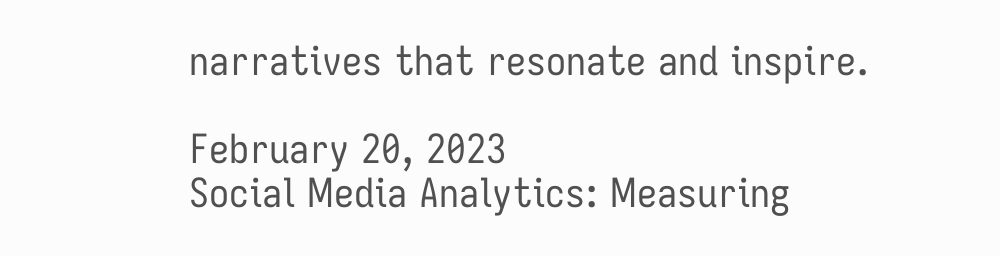narratives that resonate and inspire.

February 20, 2023
Social Media Analytics: Measuring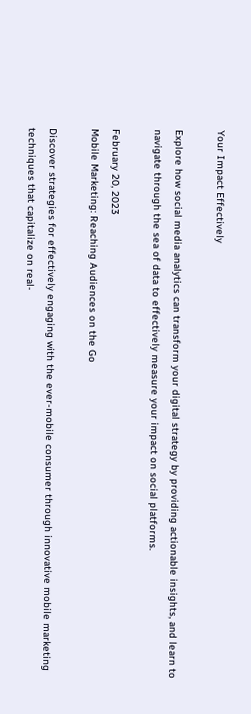Your Impact Effectively

Explore how social media analytics can transform your digital strategy by providing actionable insights, and learn to navigate through the sea of data to effectively measure your impact on social platforms.

February 20, 2023
Mobile Marketing: Reaching Audiences on the Go

Discover strategies for effectively engaging with the ever-mobile consumer through innovative mobile marketing techniques that capitalize on real-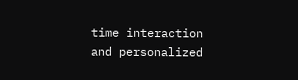time interaction and personalized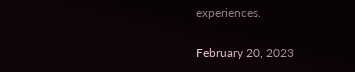experiences.

February 20, 2023